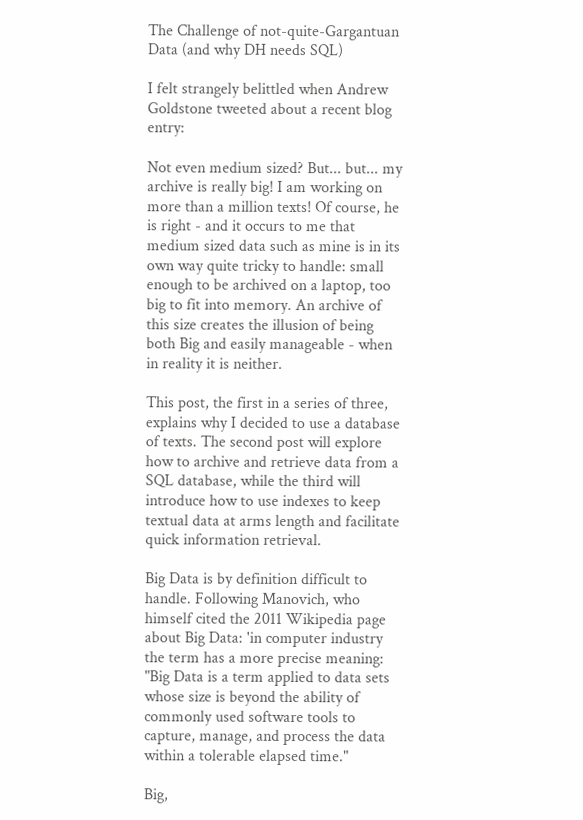The Challenge of not-quite-Gargantuan Data (and why DH needs SQL)

I felt strangely belittled when Andrew Goldstone tweeted about a recent blog entry:

Not even medium sized? But... but... my archive is really big! I am working on more than a million texts! Of course, he is right - and it occurs to me that medium sized data such as mine is in its own way quite tricky to handle: small enough to be archived on a laptop, too big to fit into memory. An archive of this size creates the illusion of being both Big and easily manageable - when in reality it is neither.

This post, the first in a series of three, explains why I decided to use a database of texts. The second post will explore how to archive and retrieve data from a SQL database, while the third will introduce how to use indexes to keep textual data at arms length and facilitate quick information retrieval.

Big Data is by definition difficult to handle. Following Manovich, who himself cited the 2011 Wikipedia page about Big Data: 'in computer industry the term has a more precise meaning: "Big Data is a term applied to data sets whose size is beyond the ability of commonly used software tools to capture, manage, and process the data within a tolerable elapsed time."

Big,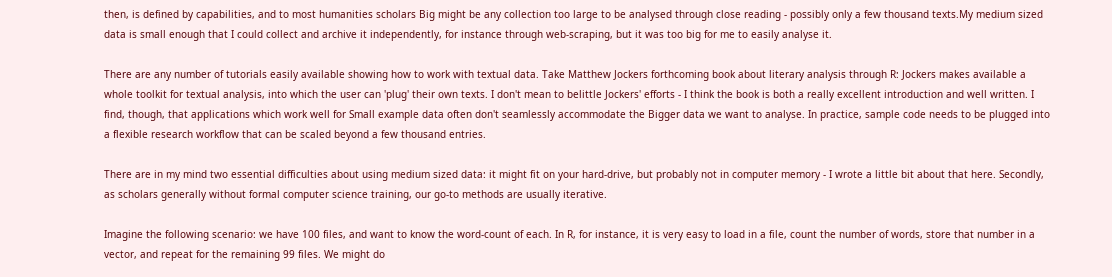then, is defined by capabilities, and to most humanities scholars Big might be any collection too large to be analysed through close reading - possibly only a few thousand texts.My medium sized data is small enough that I could collect and archive it independently, for instance through web-scraping, but it was too big for me to easily analyse it.

There are any number of tutorials easily available showing how to work with textual data. Take Matthew Jockers forthcoming book about literary analysis through R: Jockers makes available a whole toolkit for textual analysis, into which the user can 'plug' their own texts. I don't mean to belittle Jockers' efforts - I think the book is both a really excellent introduction and well written. I find, though, that applications which work well for Small example data often don't seamlessly accommodate the Bigger data we want to analyse. In practice, sample code needs to be plugged into a flexible research workflow that can be scaled beyond a few thousand entries.

There are in my mind two essential difficulties about using medium sized data: it might fit on your hard-drive, but probably not in computer memory - I wrote a little bit about that here. Secondly, as scholars generally without formal computer science training, our go-to methods are usually iterative.

Imagine the following scenario: we have 100 files, and want to know the word-count of each. In R, for instance, it is very easy to load in a file, count the number of words, store that number in a vector, and repeat for the remaining 99 files. We might do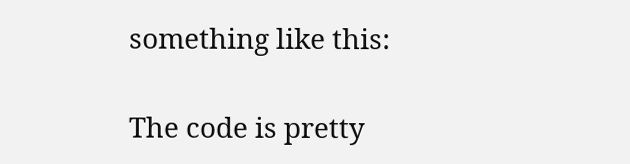something like this:

The code is pretty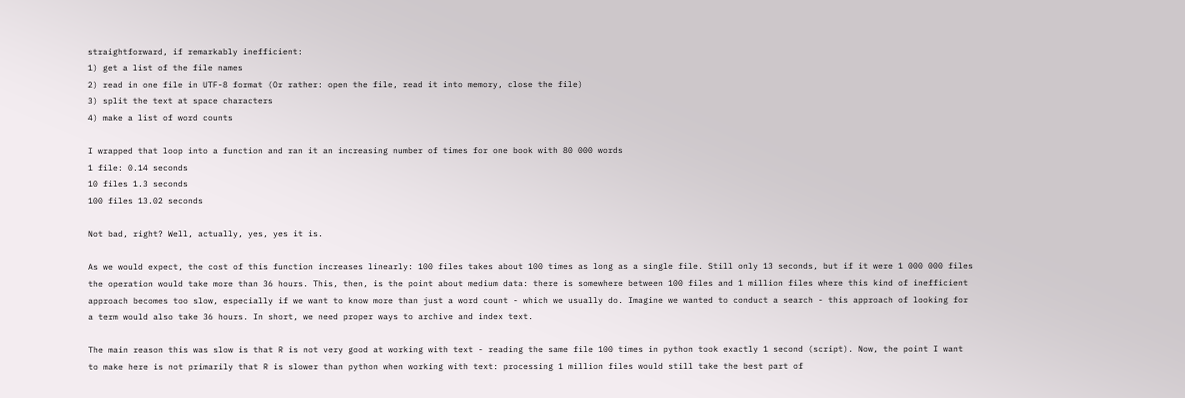straightforward, if remarkably inefficient:
1) get a list of the file names
2) read in one file in UTF-8 format (Or rather: open the file, read it into memory, close the file)
3) split the text at space characters
4) make a list of word counts

I wrapped that loop into a function and ran it an increasing number of times for one book with 80 000 words
1 file: 0.14 seconds
10 files 1.3 seconds
100 files 13.02 seconds

Not bad, right? Well, actually, yes, yes it is.

As we would expect, the cost of this function increases linearly: 100 files takes about 100 times as long as a single file. Still only 13 seconds, but if it were 1 000 000 files the operation would take more than 36 hours. This, then, is the point about medium data: there is somewhere between 100 files and 1 million files where this kind of inefficient approach becomes too slow, especially if we want to know more than just a word count - which we usually do. Imagine we wanted to conduct a search - this approach of looking for a term would also take 36 hours. In short, we need proper ways to archive and index text.

The main reason this was slow is that R is not very good at working with text - reading the same file 100 times in python took exactly 1 second (script). Now, the point I want to make here is not primarily that R is slower than python when working with text: processing 1 million files would still take the best part of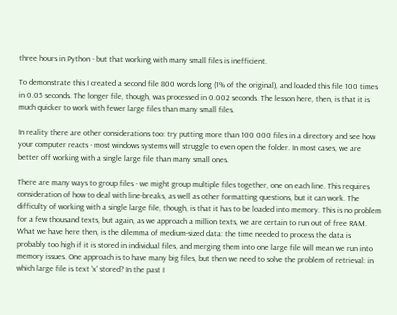three hours in Python - but that working with many small files is inefficient.

To demonstrate this I created a second file 800 words long (1% of the original), and loaded this file 100 times in 0.05 seconds. The longer file, though, was processed in 0.002 seconds. The lesson here, then, is that it is much quicker to work with fewer large files than many small files.

In reality there are other considerations too: try putting more than 100 000 files in a directory and see how your computer reacts - most windows systems will struggle to even open the folder. In most cases, we are better off working with a single large file than many small ones.

There are many ways to group files - we might group multiple files together, one on each line. This requires consideration of how to deal with line-breaks, as well as other formatting questions, but it can work. The difficulty of working with a single large file, though, is that it has to be loaded into memory. This is no problem for a few thousand texts, but again, as we approach a million texts, we are certain to run out of free RAM. What we have here then, is the dilemma of medium-sized data: the time needed to process the data is probably too high if it is stored in individual files, and merging them into one large file will mean we run into memory issues. One approach is to have many big files, but then we need to solve the problem of retrieval: in which large file is text 'x' stored? In the past I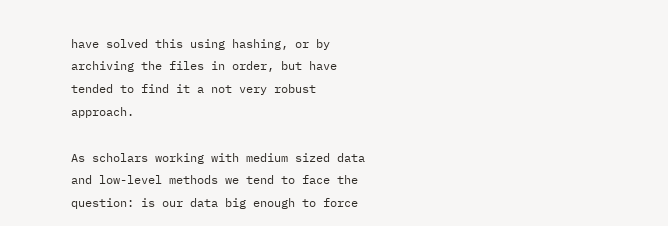have solved this using hashing, or by archiving the files in order, but have tended to find it a not very robust approach.

As scholars working with medium sized data and low-level methods we tend to face the question: is our data big enough to force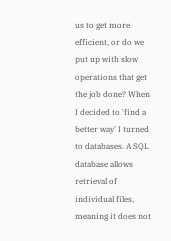us to get more efficient, or do we put up with slow operations that get the job done? When I decided to 'find a better way' I turned to databases. A SQL database allows retrieval of individual files, meaning it does not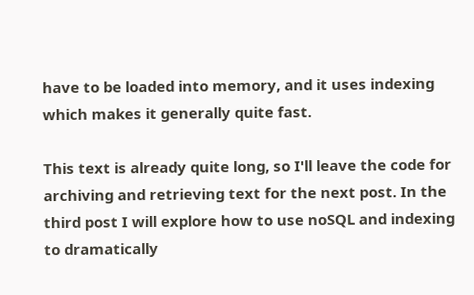have to be loaded into memory, and it uses indexing which makes it generally quite fast.

This text is already quite long, so I'll leave the code for archiving and retrieving text for the next post. In the third post I will explore how to use noSQL and indexing to dramatically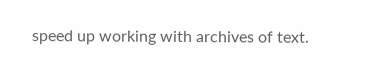speed up working with archives of text.